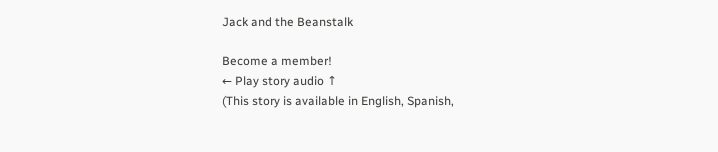Jack and the Beanstalk

Become a member!
← Play story audio ↑
(This story is available in English, Spanish,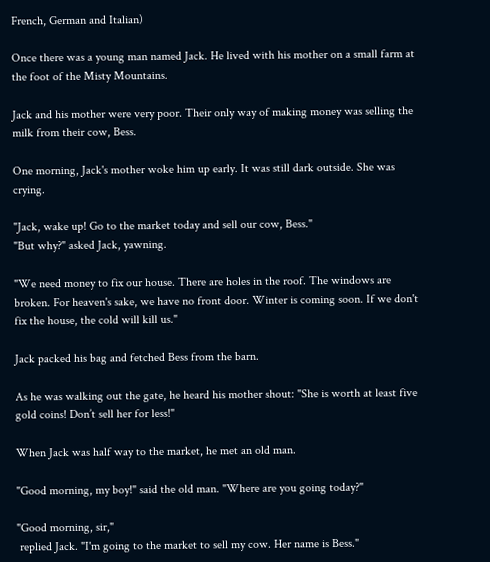French, German and Italian)

Once there was a young man named Jack. He lived with his mother on a small farm at the foot of the Misty Mountains.

Jack and his mother were very poor. Their only way of making money was selling the milk from their cow, Bess.

One morning, Jack's mother woke him up early. It was still dark outside. She was crying.

"Jack, wake up! Go to the market today and sell our cow, Bess."
"But why?" asked Jack, yawning.

"We need money to fix our house. There are holes in the roof. The windows are broken. For heaven's sake, we have no front door. Winter is coming soon. If we don't fix the house, the cold will kill us."

Jack packed his bag and fetched Bess from the barn.

As he was walking out the gate, he heard his mother shout: "She is worth at least five gold coins! Don’t sell her for less!"

When Jack was half way to the market, he met an old man.

"Good morning, my boy!" said the old man. "Where are you going today?"

"Good morning, sir,"
 replied Jack. "I'm going to the market to sell my cow. Her name is Bess."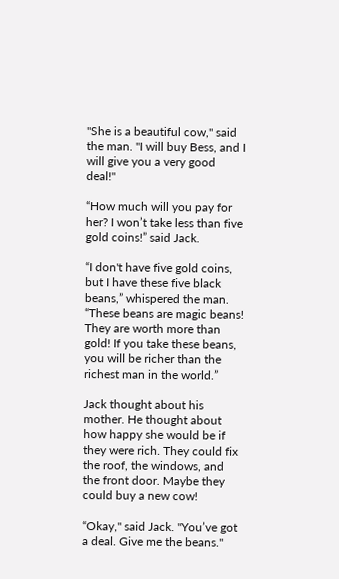"She is a beautiful cow," said the man. "I will buy Bess, and I will give you a very good deal!"

“How much will you pay for her? I won’t take less than five gold coins!” said Jack.

“I don't have five gold coins, but I have these five black beans,” whispered the man. “These beans are magic beans! They are worth more than gold! If you take these beans, you will be richer than the richest man in the world.”

Jack thought about his mother. He thought about how happy she would be if they were rich. They could fix the roof, the windows, and the front door. Maybe they could buy a new cow!

“Okay," said Jack. "You’ve got a deal. Give me the beans."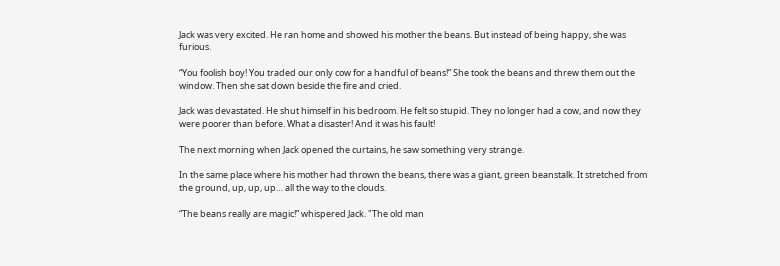Jack was very excited. He ran home and showed his mother the beans. But instead of being happy, she was furious.

“You foolish boy! You traded our only cow for a handful of beans!” She took the beans and threw them out the window. Then she sat down beside the fire and cried.

Jack was devastated. He shut himself in his bedroom. He felt so stupid. They no longer had a cow, and now they were poorer than before. What a disaster! And it was his fault!

The next morning when Jack opened the curtains, he saw something very strange.

In the same place where his mother had thrown the beans, there was a giant, green beanstalk. It stretched from the ground, up, up, up… all the way to the clouds.

“The beans really are magic!” whispered Jack. "The old man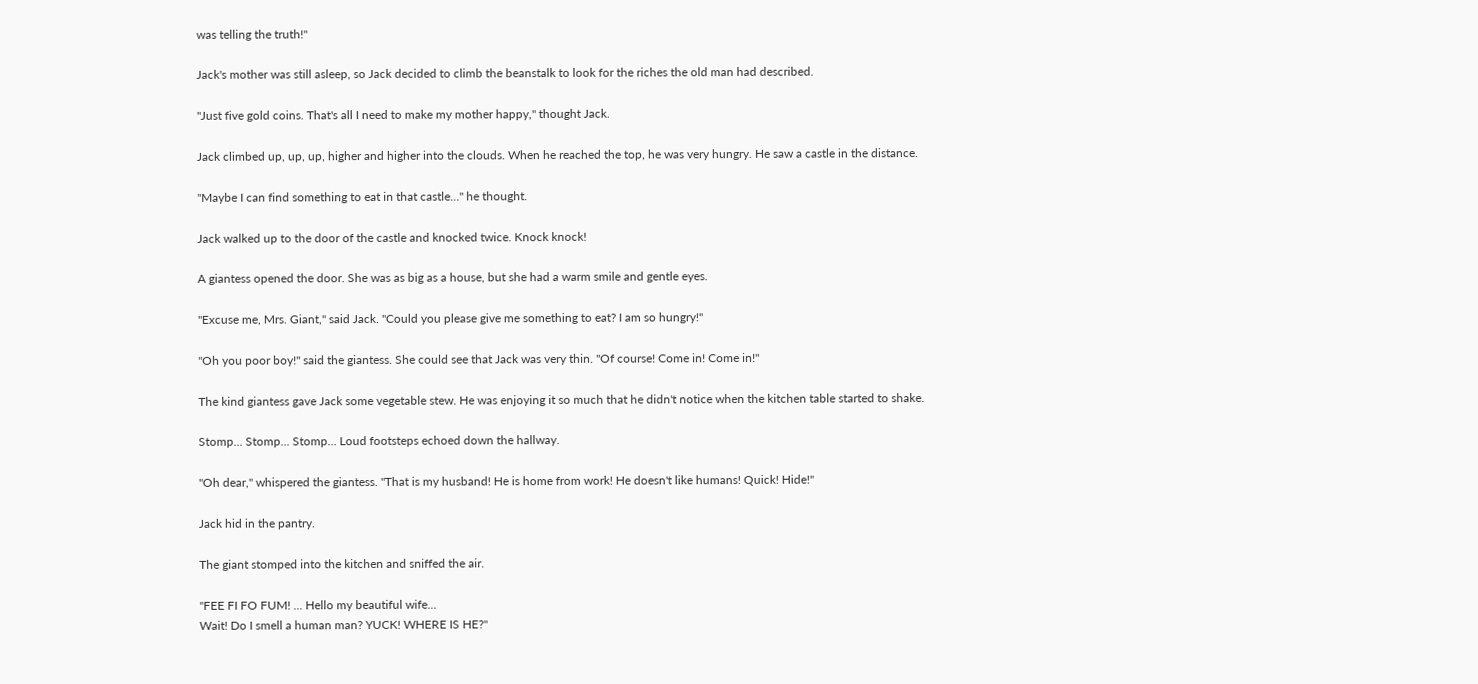was telling the truth!"

Jack's mother was still asleep, so Jack decided to climb the beanstalk to look for the riches the old man had described.

"Just five gold coins. That's all I need to make my mother happy," thought Jack.

Jack climbed up, up, up, higher and higher into the clouds. When he reached the top, he was very hungry. He saw a castle in the distance.

"Maybe I can find something to eat in that castle…" he thought.

Jack walked up to the door of the castle and knocked twice. Knock knock!

A giantess opened the door. She was as big as a house, but she had a warm smile and gentle eyes.

"Excuse me, Mrs. Giant," said Jack. "Could you please give me something to eat? I am so hungry!"

"Oh you poor boy!" said the giantess. She could see that Jack was very thin. "Of course! Come in! Come in!"

The kind giantess gave Jack some vegetable stew. He was enjoying it so much that he didn't notice when the kitchen table started to shake.

Stomp... Stomp... Stomp… Loud footsteps echoed down the hallway.

"Oh dear," whispered the giantess. "That is my husband! He is home from work! He doesn't like humans! Quick! Hide!"

Jack hid in the pantry.

The giant stomped into the kitchen and sniffed the air.

"FEE FI FO FUM! ... Hello my beautiful wife...
Wait! Do I smell a human man? YUCK! WHERE IS HE?"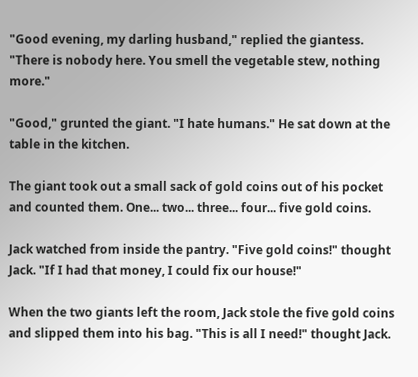"Good evening, my darling husband," replied the giantess. "There is nobody here. You smell the vegetable stew, nothing more."

"Good," grunted the giant. "I hate humans." He sat down at the table in the kitchen.

The giant took out a small sack of gold coins out of his pocket and counted them. One... two... three... four... five gold coins.

Jack watched from inside the pantry. "Five gold coins!" thought Jack. "If I had that money, I could fix our house!"

When the two giants left the room, Jack stole the five gold coins and slipped them into his bag. "This is all I need!" thought Jack.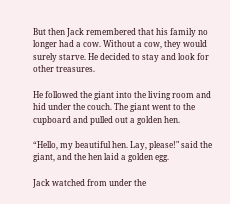But then Jack remembered that his family no longer had a cow. Without a cow, they would surely starve. He decided to stay and look for other treasures.

He followed the giant into the living room and hid under the couch. The giant went to the cupboard and pulled out a golden hen.

“Hello, my beautiful hen. Lay, please!" said the giant, and the hen laid a golden egg.

Jack watched from under the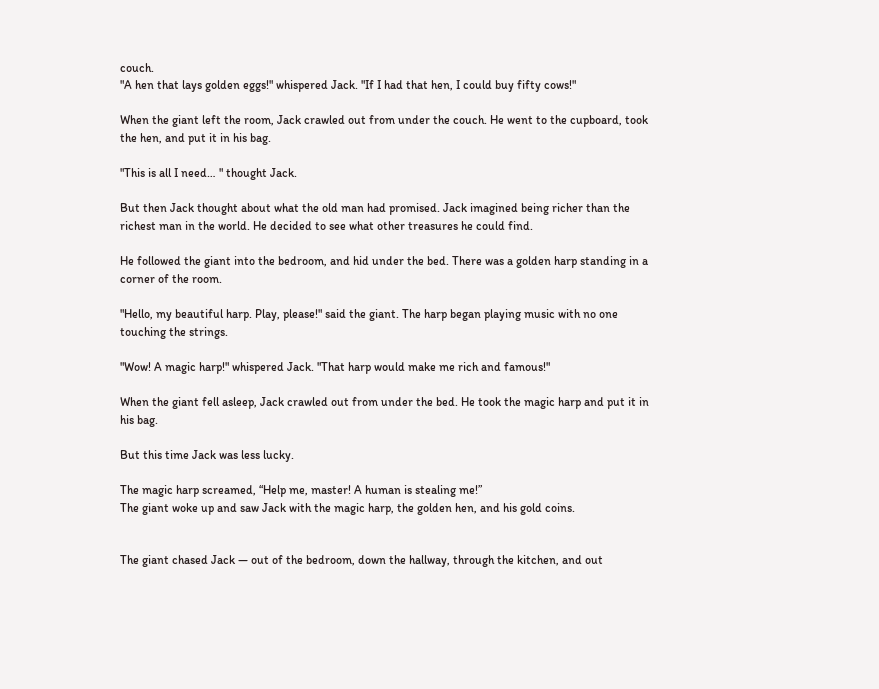couch.
"A hen that lays golden eggs!" whispered Jack. "If I had that hen, I could buy fifty cows!"

When the giant left the room, Jack crawled out from under the couch. He went to the cupboard, took the hen, and put it in his bag.

"This is all I need… " thought Jack.

But then Jack thought about what the old man had promised. Jack imagined being richer than the richest man in the world. He decided to see what other treasures he could find.

He followed the giant into the bedroom, and hid under the bed. There was a golden harp standing in a corner of the room.

"Hello, my beautiful harp. Play, please!" said the giant. The harp began playing music with no one touching the strings.

"Wow! A magic harp!" whispered Jack. "That harp would make me rich and famous!"

When the giant fell asleep, Jack crawled out from under the bed. He took the magic harp and put it in his bag.

But this time Jack was less lucky.

The magic harp screamed, “Help me, master! A human is stealing me!”
The giant woke up and saw Jack with the magic harp, the golden hen, and his gold coins.


The giant chased Jack — out of the bedroom, down the hallway, through the kitchen, and out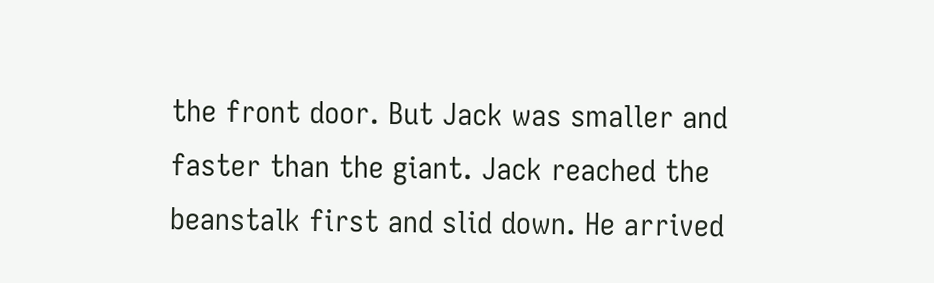the front door. But Jack was smaller and faster than the giant. Jack reached the beanstalk first and slid down. He arrived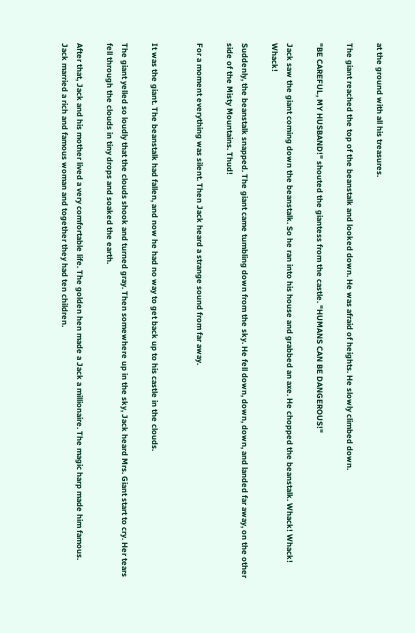at the ground with all his treasures.

The giant reached the top of the beanstalk and looked down. He was afraid of heights. He slowly climbed down.

"BE CAREFUL, MY HUSBAND!" shouted the giantess from the castle. "HUMANS CAN BE DANGEROUS!"

Jack saw the giant coming down the beanstalk. So he ran into his house and grabbed an axe. He chopped the beanstalk. Whack! Whack! Whack!

Suddenly, the beanstalk snapped. The giant came tumbling down from the sky. He fell down, down, down, and landed far away, on the other side of the Misty Mountains. Thud!

For a moment everything was silent. Then Jack heard a strange sound from far away.


It was the giant. The beanstalk had fallen, and now he had no way to get back up to his castle in the clouds.

The giant yelled so loudly that the clouds shook and turned gray. Then somewhere up in the sky, Jack heard Mrs. Giant start to cry. Her tears fell through the clouds in tiny drops and soaked the earth.

After that, Jack and his mother lived a very comfortable life. The golden hen made a Jack a millionaire. The magic harp made him famous. Jack married a rich and famous woman and together they had ten children.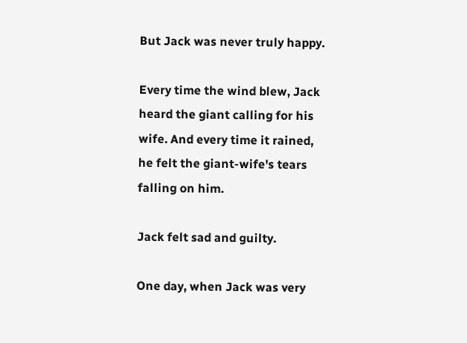But Jack was never truly happy.

Every time the wind blew, Jack heard the giant calling for his wife. And every time it rained, he felt the giant-wife's tears falling on him.

Jack felt sad and guilty.

One day, when Jack was very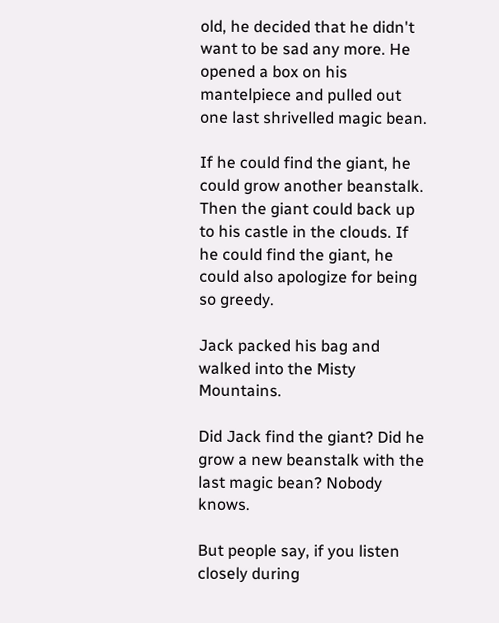old, he decided that he didn't want to be sad any more. He opened a box on his mantelpiece and pulled out one last shrivelled magic bean.

If he could find the giant, he could grow another beanstalk. Then the giant could back up to his castle in the clouds. If he could find the giant, he could also apologize for being so greedy.

Jack packed his bag and walked into the Misty Mountains.

Did Jack find the giant? Did he grow a new beanstalk with the last magic bean? Nobody knows.

But people say, if you listen closely during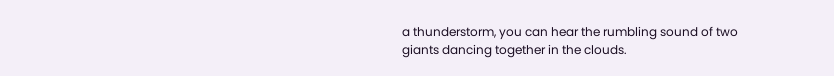a thunderstorm, you can hear the rumbling sound of two giants dancing together in the clouds.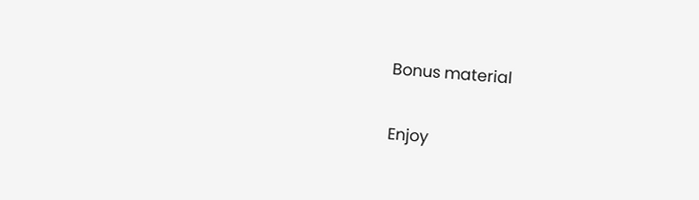Bonus material

Enjoy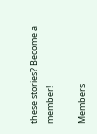these stories? Become a member!

Members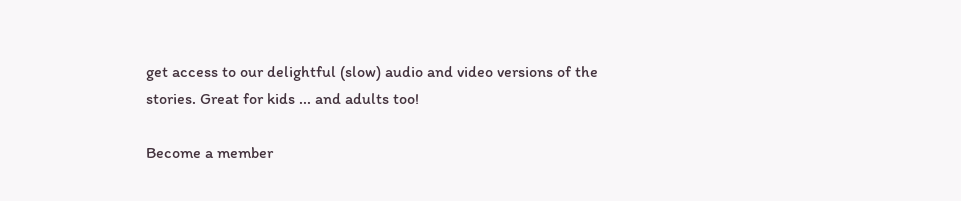get access to our delightful (slow) audio and video versions of the stories. Great for kids ... and adults too!

Become a member